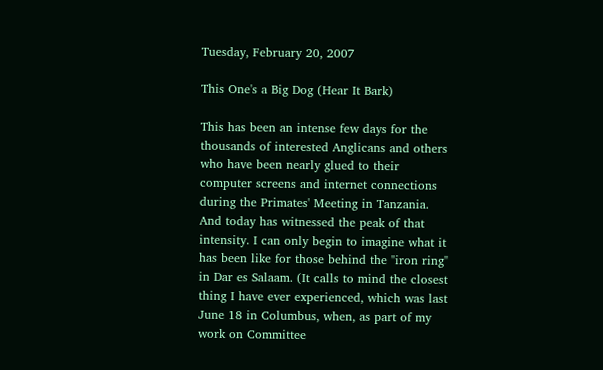Tuesday, February 20, 2007

This One's a Big Dog (Hear It Bark)

This has been an intense few days for the thousands of interested Anglicans and others who have been nearly glued to their computer screens and internet connections during the Primates' Meeting in Tanzania. And today has witnessed the peak of that intensity. I can only begin to imagine what it has been like for those behind the "iron ring" in Dar es Salaam. (It calls to mind the closest thing I have ever experienced, which was last June 18 in Columbus, when, as part of my work on Committee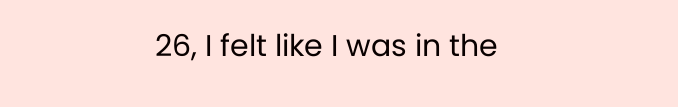26, I felt like I was in the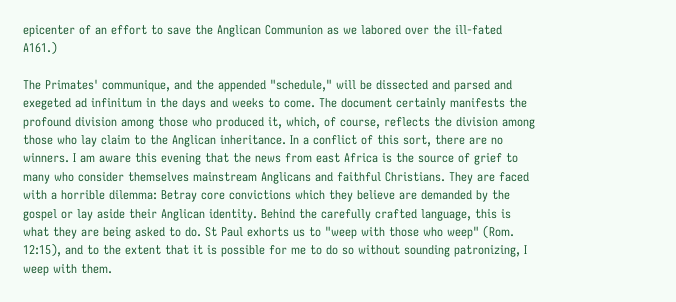epicenter of an effort to save the Anglican Communion as we labored over the ill-fated A161.)

The Primates' communique, and the appended "schedule," will be dissected and parsed and exegeted ad infinitum in the days and weeks to come. The document certainly manifests the profound division among those who produced it, which, of course, reflects the division among those who lay claim to the Anglican inheritance. In a conflict of this sort, there are no winners. I am aware this evening that the news from east Africa is the source of grief to many who consider themselves mainstream Anglicans and faithful Christians. They are faced with a horrible dilemma: Betray core convictions which they believe are demanded by the gospel or lay aside their Anglican identity. Behind the carefully crafted language, this is what they are being asked to do. St Paul exhorts us to "weep with those who weep" (Rom. 12:15), and to the extent that it is possible for me to do so without sounding patronizing, I weep with them.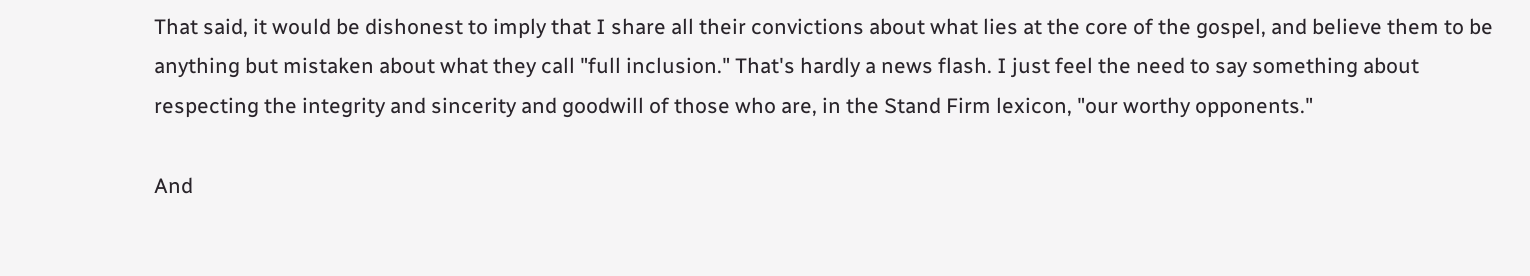That said, it would be dishonest to imply that I share all their convictions about what lies at the core of the gospel, and believe them to be anything but mistaken about what they call "full inclusion." That's hardly a news flash. I just feel the need to say something about respecting the integrity and sincerity and goodwill of those who are, in the Stand Firm lexicon, "our worthy opponents."

And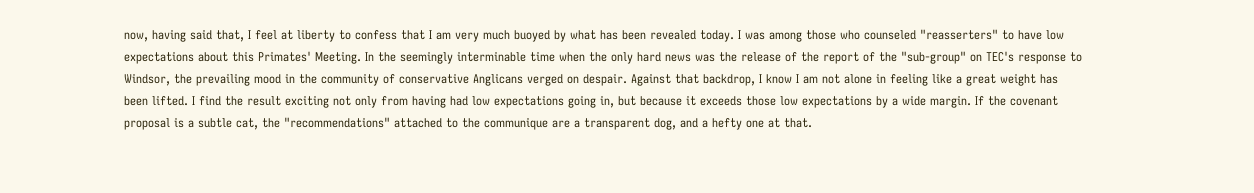now, having said that, I feel at liberty to confess that I am very much buoyed by what has been revealed today. I was among those who counseled "reasserters" to have low expectations about this Primates' Meeting. In the seemingly interminable time when the only hard news was the release of the report of the "sub-group" on TEC's response to Windsor, the prevailing mood in the community of conservative Anglicans verged on despair. Against that backdrop, I know I am not alone in feeling like a great weight has been lifted. I find the result exciting not only from having had low expectations going in, but because it exceeds those low expectations by a wide margin. If the covenant proposal is a subtle cat, the "recommendations" attached to the communique are a transparent dog, and a hefty one at that.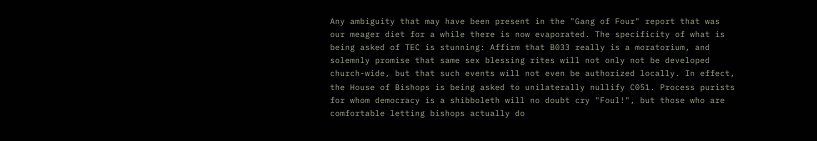Any ambiguity that may have been present in the "Gang of Four" report that was our meager diet for a while there is now evaporated. The specificity of what is being asked of TEC is stunning: Affirm that B033 really is a moratorium, and solemnly promise that same sex blessing rites will not only not be developed church-wide, but that such events will not even be authorized locally. In effect, the House of Bishops is being asked to unilaterally nullify C051. Process purists for whom democracy is a shibboleth will no doubt cry "Foul!", but those who are comfortable letting bishops actually do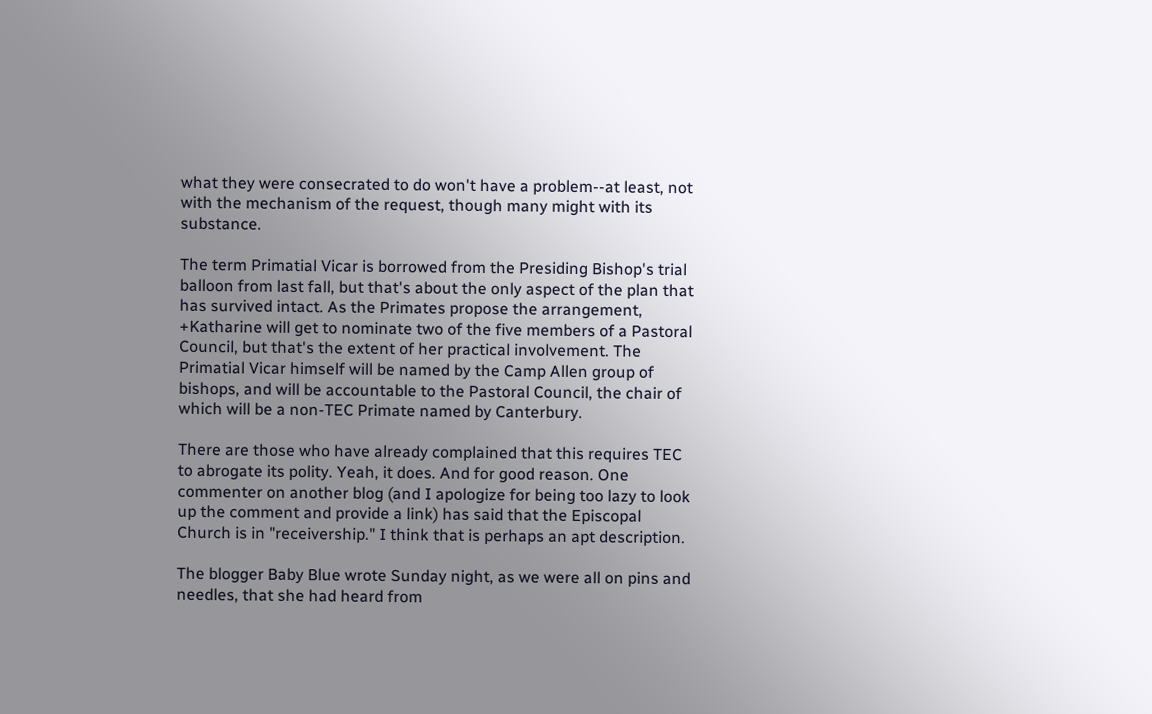what they were consecrated to do won't have a problem--at least, not with the mechanism of the request, though many might with its substance.

The term Primatial Vicar is borrowed from the Presiding Bishop's trial balloon from last fall, but that's about the only aspect of the plan that has survived intact. As the Primates propose the arrangement, +Katharine will get to nominate two of the five members of a Pastoral Council, but that's the extent of her practical involvement. The Primatial Vicar himself will be named by the Camp Allen group of bishops, and will be accountable to the Pastoral Council, the chair of which will be a non-TEC Primate named by Canterbury.

There are those who have already complained that this requires TEC to abrogate its polity. Yeah, it does. And for good reason. One commenter on another blog (and I apologize for being too lazy to look up the comment and provide a link) has said that the Episcopal Church is in "receivership." I think that is perhaps an apt description.

The blogger Baby Blue wrote Sunday night, as we were all on pins and needles, that she had heard from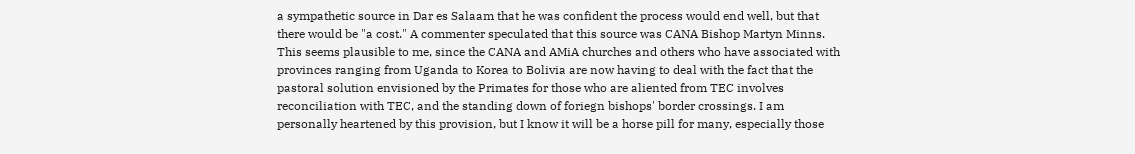a sympathetic source in Dar es Salaam that he was confident the process would end well, but that there would be "a cost." A commenter speculated that this source was CANA Bishop Martyn Minns. This seems plausible to me, since the CANA and AMiA churches and others who have associated with provinces ranging from Uganda to Korea to Bolivia are now having to deal with the fact that the pastoral solution envisioned by the Primates for those who are aliented from TEC involves reconciliation with TEC, and the standing down of foriegn bishops' border crossings. I am personally heartened by this provision, but I know it will be a horse pill for many, especially those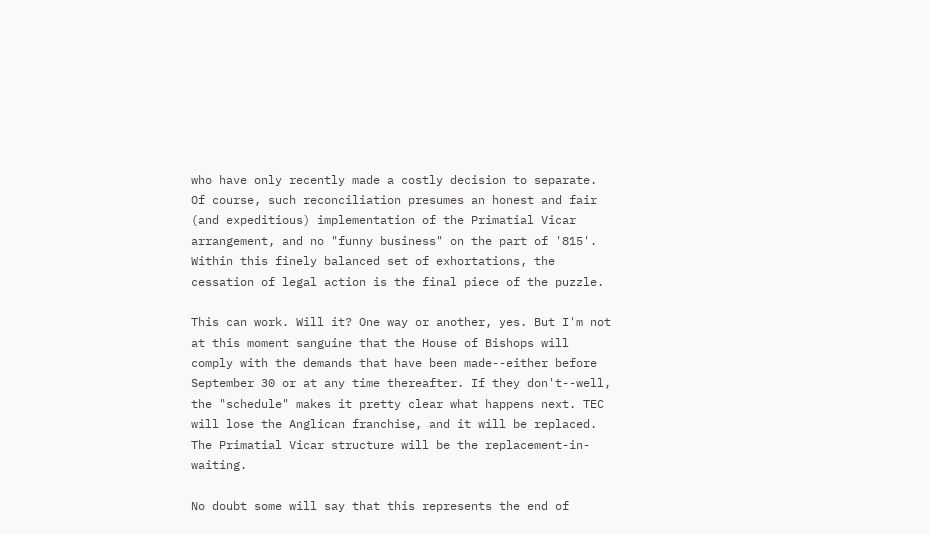who have only recently made a costly decision to separate. Of course, such reconciliation presumes an honest and fair (and expeditious) implementation of the Primatial Vicar arrangement, and no "funny business" on the part of '815'. Within this finely balanced set of exhortations, the cessation of legal action is the final piece of the puzzle.

This can work. Will it? One way or another, yes. But I'm not at this moment sanguine that the House of Bishops will comply with the demands that have been made--either before September 30 or at any time thereafter. If they don't--well, the "schedule" makes it pretty clear what happens next. TEC will lose the Anglican franchise, and it will be replaced. The Primatial Vicar structure will be the replacement-in-waiting.

No doubt some will say that this represents the end of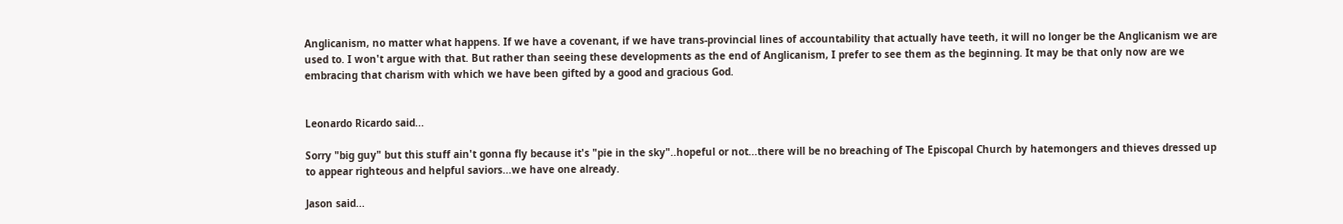Anglicanism, no matter what happens. If we have a covenant, if we have trans-provincial lines of accountability that actually have teeth, it will no longer be the Anglicanism we are used to. I won't argue with that. But rather than seeing these developments as the end of Anglicanism, I prefer to see them as the beginning. It may be that only now are we embracing that charism with which we have been gifted by a good and gracious God.


Leonardo Ricardo said...

Sorry "big guy" but this stuff ain't gonna fly because it's "pie in the sky"..hopeful or not...there will be no breaching of The Episcopal Church by hatemongers and thieves dressed up to appear righteous and helpful saviors...we have one already.

Jason said...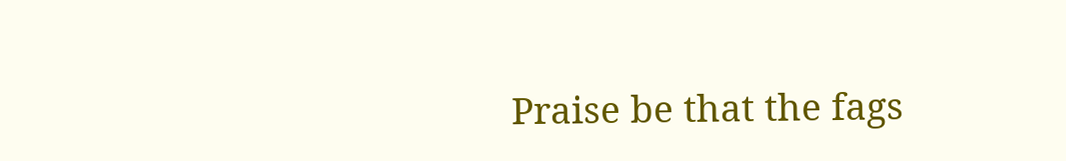Praise be that the fags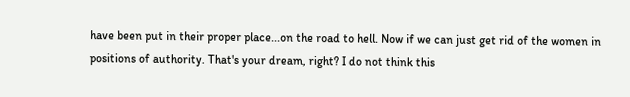have been put in their proper place...on the road to hell. Now if we can just get rid of the women in positions of authority. That's your dream, right? I do not think this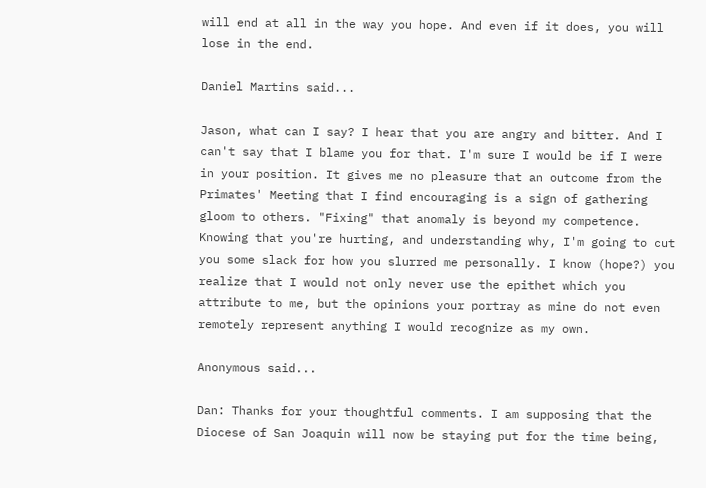will end at all in the way you hope. And even if it does, you will lose in the end.

Daniel Martins said...

Jason, what can I say? I hear that you are angry and bitter. And I can't say that I blame you for that. I'm sure I would be if I were in your position. It gives me no pleasure that an outcome from the Primates' Meeting that I find encouraging is a sign of gathering gloom to others. "Fixing" that anomaly is beyond my competence. Knowing that you're hurting, and understanding why, I'm going to cut you some slack for how you slurred me personally. I know (hope?) you realize that I would not only never use the epithet which you attribute to me, but the opinions your portray as mine do not even remotely represent anything I would recognize as my own.

Anonymous said...

Dan: Thanks for your thoughtful comments. I am supposing that the Diocese of San Joaquin will now be staying put for the time being,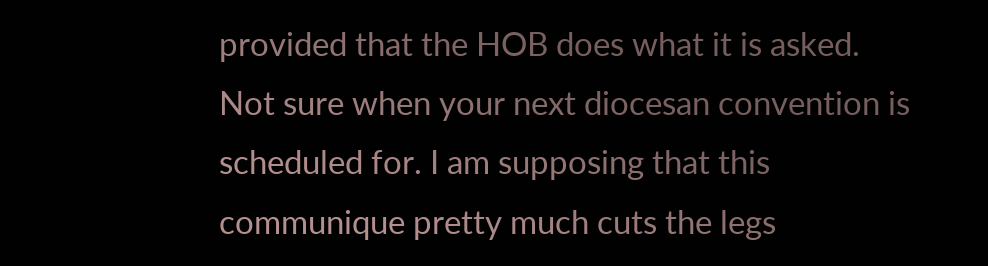provided that the HOB does what it is asked. Not sure when your next diocesan convention is scheduled for. I am supposing that this communique pretty much cuts the legs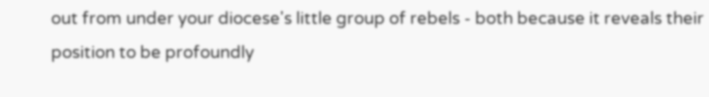out from under your diocese's little group of rebels - both because it reveals their position to be profoundly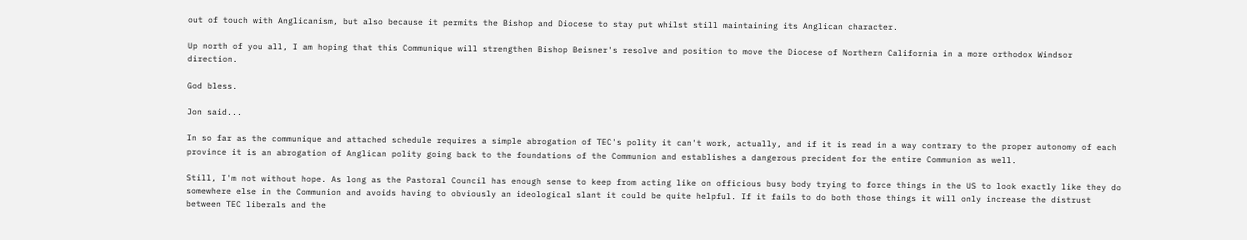out of touch with Anglicanism, but also because it permits the Bishop and Diocese to stay put whilst still maintaining its Anglican character.

Up north of you all, I am hoping that this Communique will strengthen Bishop Beisner's resolve and position to move the Diocese of Northern California in a more orthodox Windsor direction.

God bless.

Jon said...

In so far as the communique and attached schedule requires a simple abrogation of TEC's polity it can't work, actually, and if it is read in a way contrary to the proper autonomy of each province it is an abrogation of Anglican polity going back to the foundations of the Communion and establishes a dangerous precident for the entire Communion as well.

Still, I'm not without hope. As long as the Pastoral Council has enough sense to keep from acting like on officious busy body trying to force things in the US to look exactly like they do somewhere else in the Communion and avoids having to obviously an ideological slant it could be quite helpful. If it fails to do both those things it will only increase the distrust between TEC liberals and the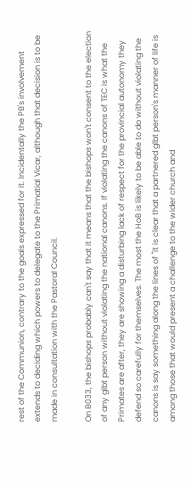rest of the Communion, contrary to the goals expressed for it. Incidentally the PB's involvement extends to deciding which powers to delegate to the Primatial Vicar, although that decision is to be made in consultation with the Pastoral Council.

On B033, the bishops probably can't say that it means that the bishops won't consent to the election of any glbt person without violating the national canons. If violating the canons of TEC is what the Primates are after, they are showing a disturbing lack of respect for the provincial autonomy they defend so carefully for themselves. The most the HoB is likely to be able to do without violating the canons is say something along the lines of "it is clear that a partnered glbt person's manner of life is among those that would present a challenge to the wider church and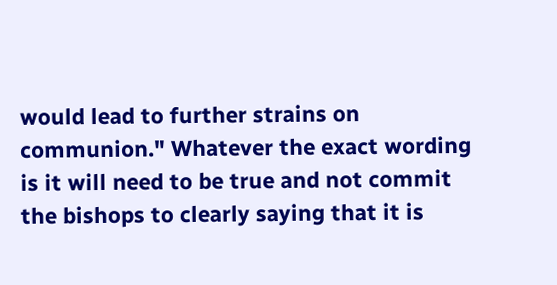would lead to further strains on communion." Whatever the exact wording is it will need to be true and not commit the bishops to clearly saying that it is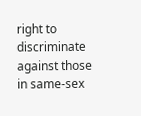right to discriminate against those in same-sex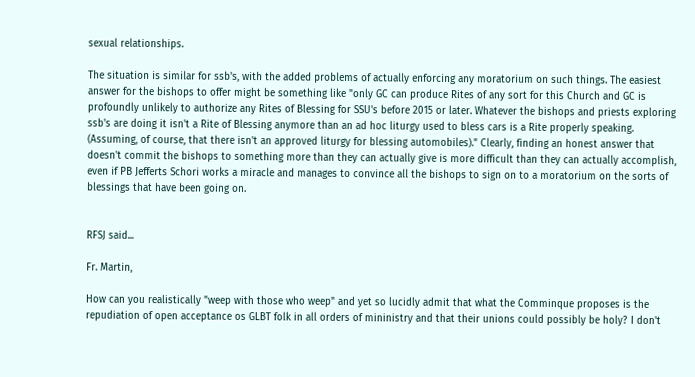sexual relationships.

The situation is similar for ssb's, with the added problems of actually enforcing any moratorium on such things. The easiest answer for the bishops to offer might be something like "only GC can produce Rites of any sort for this Church and GC is profoundly unlikely to authorize any Rites of Blessing for SSU's before 2015 or later. Whatever the bishops and priests exploring ssb's are doing it isn't a Rite of Blessing anymore than an ad hoc liturgy used to bless cars is a Rite properly speaking. (Assuming, of course, that there isn't an approved liturgy for blessing automobiles)." Clearly, finding an honest answer that doesn't commit the bishops to something more than they can actually give is more difficult than they can actually accomplish, even if PB Jefferts Schori works a miracle and manages to convince all the bishops to sign on to a moratorium on the sorts of blessings that have been going on.


RFSJ said...

Fr. Martin,

How can you realistically "weep with those who weep" and yet so lucidly admit that what the Comminque proposes is the repudiation of open acceptance os GLBT folk in all orders of mininistry and that their unions could possibly be holy? I don't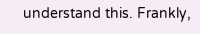understand this. Frankly,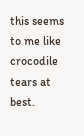this seems to me like crocodile tears at best.